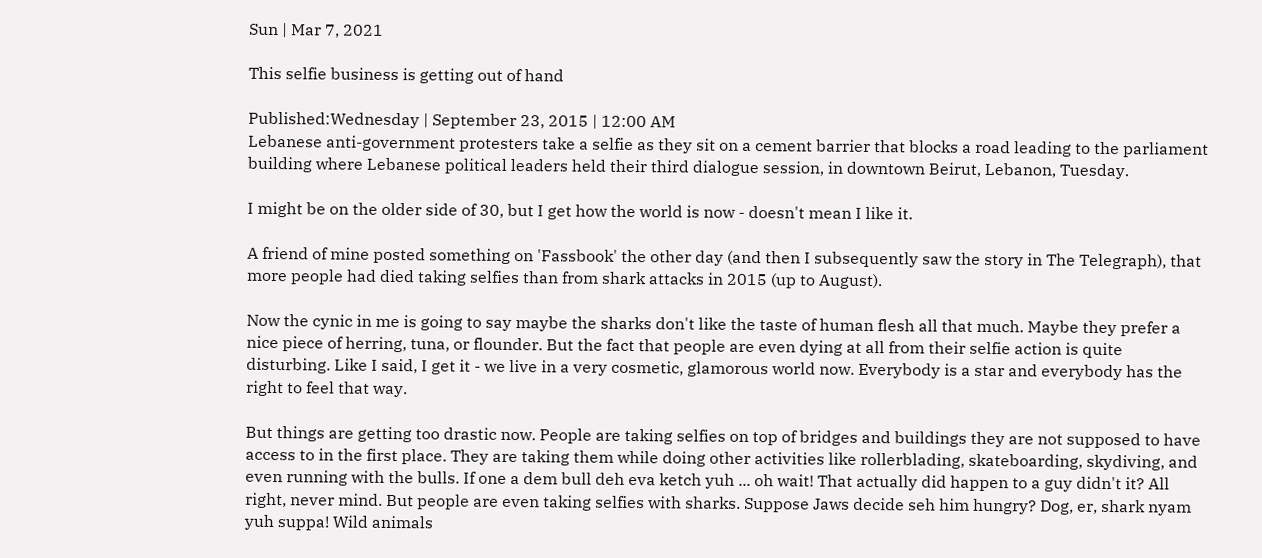Sun | Mar 7, 2021

This selfie business is getting out of hand

Published:Wednesday | September 23, 2015 | 12:00 AM
Lebanese anti-government protesters take a selfie as they sit on a cement barrier that blocks a road leading to the parliament building where Lebanese political leaders held their third dialogue session, in downtown Beirut, Lebanon, Tuesday.

I might be on the older side of 30, but I get how the world is now - doesn't mean I like it.

A friend of mine posted something on 'Fassbook' the other day (and then I subsequently saw the story in The Telegraph), that more people had died taking selfies than from shark attacks in 2015 (up to August).

Now the cynic in me is going to say maybe the sharks don't like the taste of human flesh all that much. Maybe they prefer a nice piece of herring, tuna, or flounder. But the fact that people are even dying at all from their selfie action is quite disturbing. Like I said, I get it - we live in a very cosmetic, glamorous world now. Everybody is a star and everybody has the right to feel that way.

But things are getting too drastic now. People are taking selfies on top of bridges and buildings they are not supposed to have access to in the first place. They are taking them while doing other activities like rollerblading, skateboarding, skydiving, and even running with the bulls. If one a dem bull deh eva ketch yuh ... oh wait! That actually did happen to a guy didn't it? All right, never mind. But people are even taking selfies with sharks. Suppose Jaws decide seh him hungry? Dog, er, shark nyam yuh suppa! Wild animals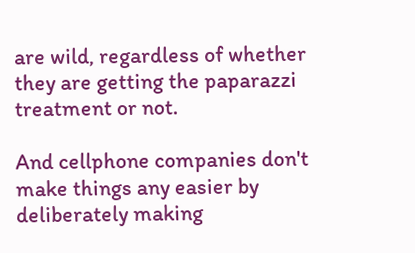are wild, regardless of whether they are getting the paparazzi treatment or not.

And cellphone companies don't make things any easier by deliberately making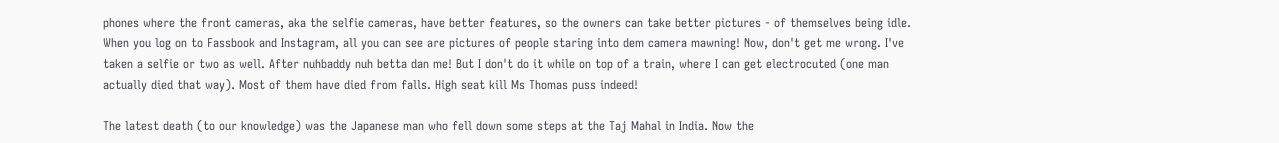phones where the front cameras, aka the selfie cameras, have better features, so the owners can take better pictures - of themselves being idle. When you log on to Fassbook and Instagram, all you can see are pictures of people staring into dem camera mawning! Now, don't get me wrong. I've taken a selfie or two as well. After nuhbaddy nuh betta dan me! But I don't do it while on top of a train, where I can get electrocuted (one man actually died that way). Most of them have died from falls. High seat kill Ms Thomas puss indeed!

The latest death (to our knowledge) was the Japanese man who fell down some steps at the Taj Mahal in India. Now the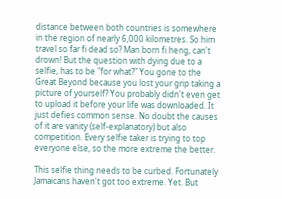distance between both countries is somewhere in the region of nearly 6,000 kilometres. So him travel so far fi dead so? Man born fi heng, can't drown! But the question with dying due to a selfie, has to be "for what?" You gone to the Great Beyond because you lost your grip taking a picture of yourself? You probably didn't even get to upload it before your life was downloaded. It just defies common sense. No doubt the causes of it are vanity (self-explanatory) but also competition. Every selfie taker is trying to top everyone else, so the more extreme the better.

This selfie thing needs to be curbed. Fortunately Jamaicans haven't got too extreme. Yet. But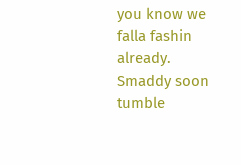you know we falla fashin already. Smaddy soon tumble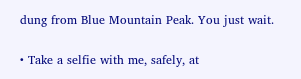dung from Blue Mountain Peak. You just wait.

• Take a selfie with me, safely, at